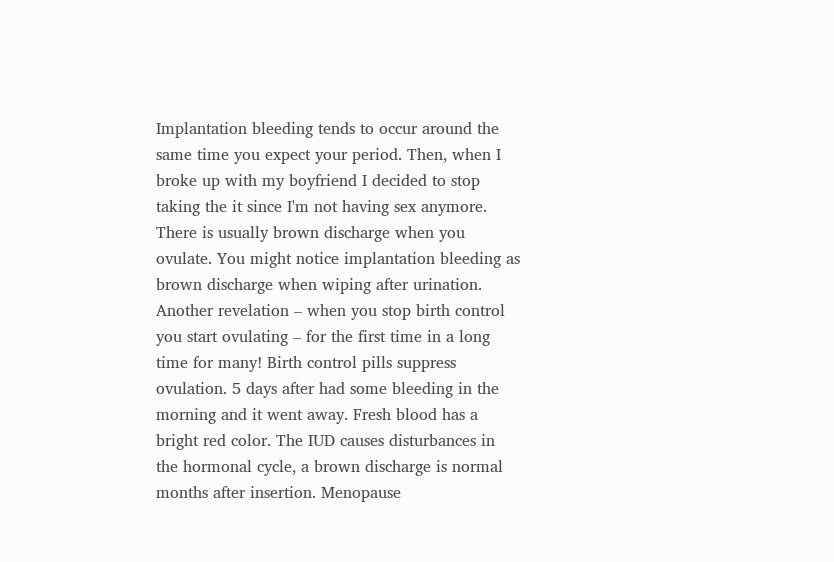Implantation bleeding tends to occur around the same time you expect your period. Then, when I broke up with my boyfriend I decided to stop taking the it since I'm not having sex anymore. There is usually brown discharge when you ovulate. You might notice implantation bleeding as brown discharge when wiping after urination. Another revelation – when you stop birth control you start ovulating – for the first time in a long time for many! Birth control pills suppress ovulation. 5 days after had some bleeding in the morning and it went away. Fresh blood has a bright red color. The IUD causes disturbances in the hormonal cycle, a brown discharge is normal months after insertion. Menopause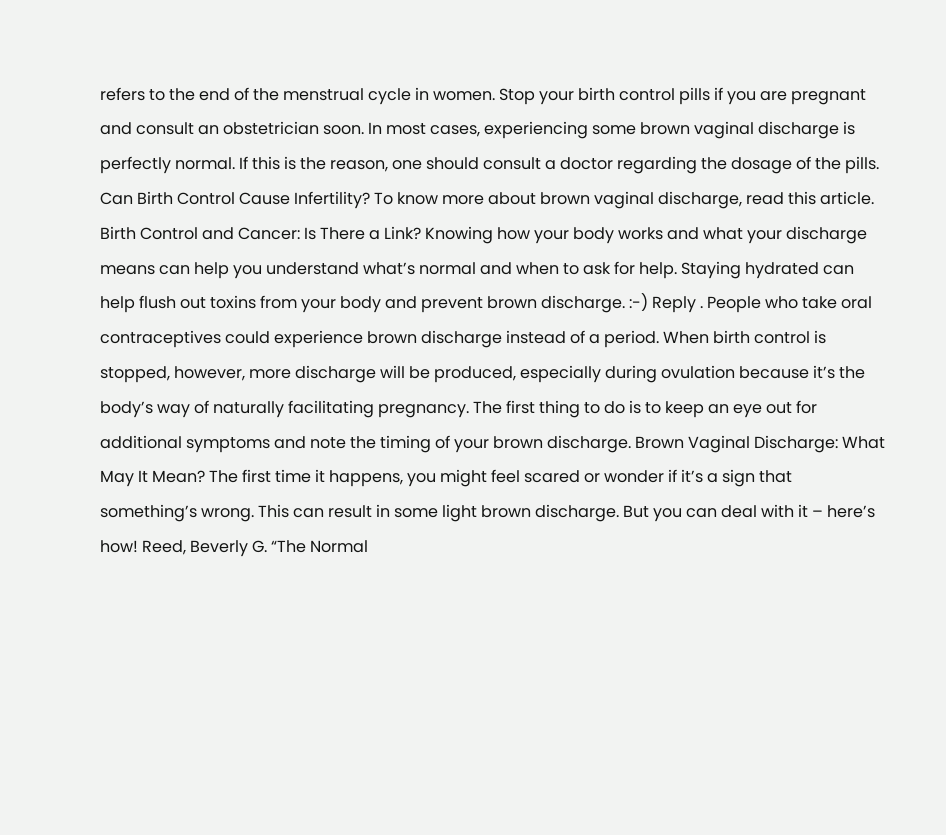refers to the end of the menstrual cycle in women. Stop your birth control pills if you are pregnant and consult an obstetrician soon. In most cases, experiencing some brown vaginal discharge is perfectly normal. If this is the reason, one should consult a doctor regarding the dosage of the pills. Can Birth Control Cause Infertility? To know more about brown vaginal discharge, read this article. Birth Control and Cancer: Is There a Link? Knowing how your body works and what your discharge means can help you understand what’s normal and when to ask for help. Staying hydrated can help flush out toxins from your body and prevent brown discharge. :-) Reply . People who take oral contraceptives could experience brown discharge instead of a period. When birth control is stopped, however, more discharge will be produced, especially during ovulation because it’s the body’s way of naturally facilitating pregnancy. The first thing to do is to keep an eye out for additional symptoms and note the timing of your brown discharge. Brown Vaginal Discharge: What May It Mean? The first time it happens, you might feel scared or wonder if it’s a sign that something’s wrong. This can result in some light brown discharge. But you can deal with it – here’s how! Reed, Beverly G. “The Normal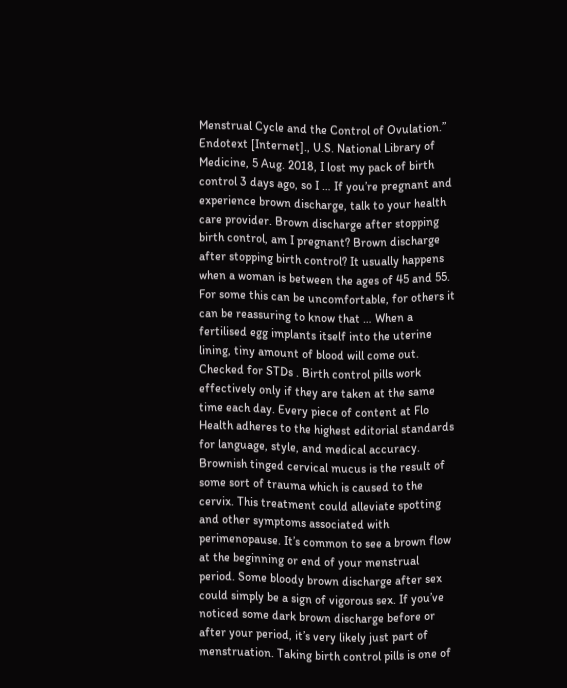Menstrual Cycle and the Control of Ovulation.” Endotext [Internet]., U.S. National Library of Medicine, 5 Aug. 2018, I lost my pack of birth control 3 days ago, so I … If you’re pregnant and experience brown discharge, talk to your health care provider. Brown discharge after stopping birth control, am I pregnant? Brown discharge after stopping birth control? It usually happens when a woman is between the ages of 45 and 55. For some this can be uncomfortable, for others it can be reassuring to know that … When a fertilised egg implants itself into the uterine lining, tiny amount of blood will come out. Checked for STDs . Birth control pills work effectively only if they are taken at the same time each day. Every piece of content at Flo Health adheres to the highest editorial standards for language, style, and medical accuracy. Brownish tinged cervical mucus is the result of some sort of trauma which is caused to the cervix. This treatment could alleviate spotting and other symptoms associated with perimenopause. It’s common to see a brown flow at the beginning or end of your menstrual period. Some bloody brown discharge after sex could simply be a sign of vigorous sex. If you’ve noticed some dark brown discharge before or after your period, it’s very likely just part of menstruation. Taking birth control pills is one of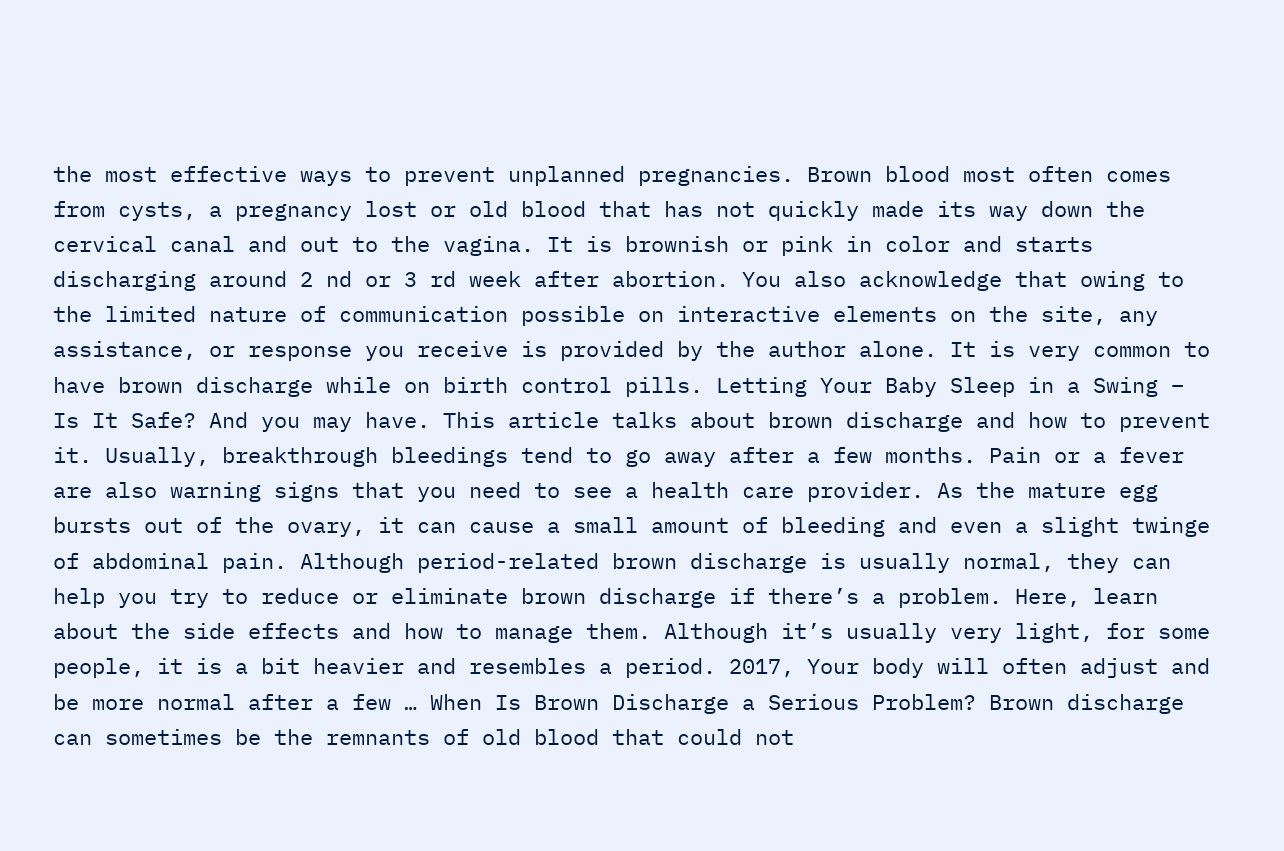the most effective ways to prevent unplanned pregnancies. Brown blood most often comes from cysts, a pregnancy lost or old blood that has not quickly made its way down the cervical canal and out to the vagina. It is brownish or pink in color and starts discharging around 2 nd or 3 rd week after abortion. You also acknowledge that owing to the limited nature of communication possible on interactive elements on the site, any assistance, or response you receive is provided by the author alone. It is very common to have brown discharge while on birth control pills. Letting Your Baby Sleep in a Swing – Is It Safe? And you may have. This article talks about brown discharge and how to prevent it. Usually, breakthrough bleedings tend to go away after a few months. Pain or a fever are also warning signs that you need to see a health care provider. As the mature egg bursts out of the ovary, it can cause a small amount of bleeding and even a slight twinge of abdominal pain. Although period-related brown discharge is usually normal, they can help you try to reduce or eliminate brown discharge if there’s a problem. Here, learn about the side effects and how to manage them. Although it’s usually very light, for some people, it is a bit heavier and resembles a period. 2017, Your body will often adjust and be more normal after a few … When Is Brown Discharge a Serious Problem? Brown discharge can sometimes be the remnants of old blood that could not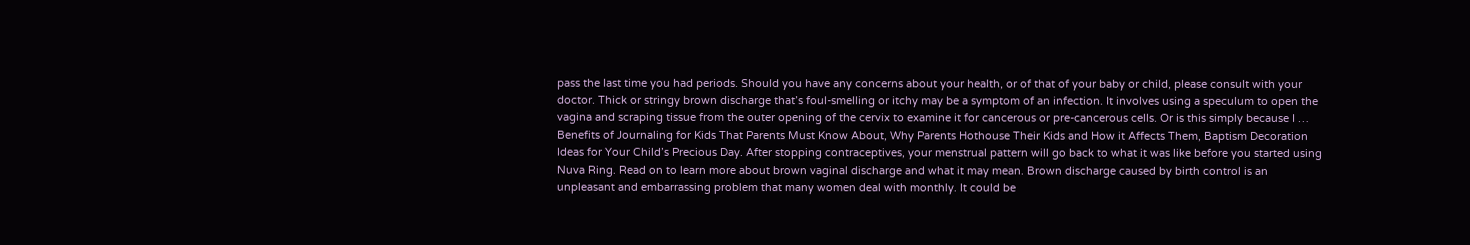pass the last time you had periods. Should you have any concerns about your health, or of that of your baby or child, please consult with your doctor. Thick or stringy brown discharge that’s foul-smelling or itchy may be a symptom of an infection. It involves using a speculum to open the vagina and scraping tissue from the outer opening of the cervix to examine it for cancerous or pre-cancerous cells. Or is this simply because I … Benefits of Journaling for Kids That Parents Must Know About, Why Parents Hothouse Their Kids and How it Affects Them, Baptism Decoration Ideas for Your Child’s Precious Day. After stopping contraceptives, your menstrual pattern will go back to what it was like before you started using Nuva Ring. Read on to learn more about brown vaginal discharge and what it may mean. Brown discharge caused by birth control is an unpleasant and embarrassing problem that many women deal with monthly. It could be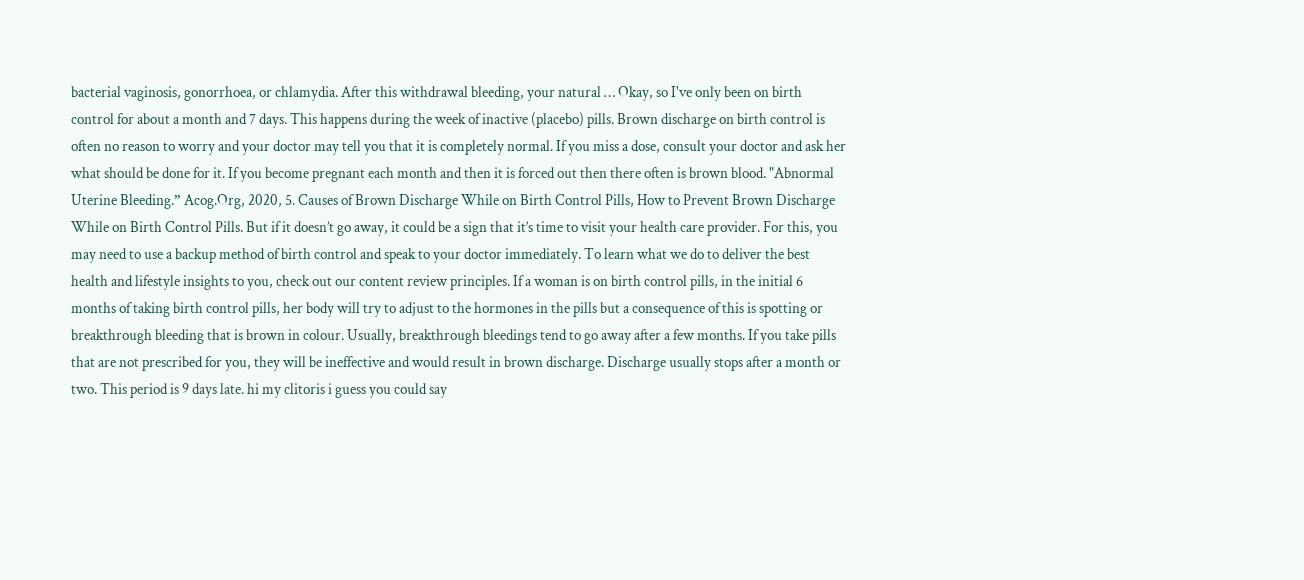bacterial vaginosis, gonorrhoea, or chlamydia. After this withdrawal bleeding, your natural … Okay, so I've only been on birth control for about a month and 7 days. This happens during the week of inactive (placebo) pills. Brown discharge on birth control is often no reason to worry and your doctor may tell you that it is completely normal. If you miss a dose, consult your doctor and ask her what should be done for it. If you become pregnant each month and then it is forced out then there often is brown blood. "Abnormal Uterine Bleeding.” Acog.Org, 2020, 5. Causes of Brown Discharge While on Birth Control Pills, How to Prevent Brown Discharge While on Birth Control Pills. But if it doesn’t go away, it could be a sign that it’s time to visit your health care provider. For this, you may need to use a backup method of birth control and speak to your doctor immediately. To learn what we do to deliver the best health and lifestyle insights to you, check out our content review principles. If a woman is on birth control pills, in the initial 6 months of taking birth control pills, her body will try to adjust to the hormones in the pills but a consequence of this is spotting or breakthrough bleeding that is brown in colour. Usually, breakthrough bleedings tend to go away after a few months. If you take pills that are not prescribed for you, they will be ineffective and would result in brown discharge. Discharge usually stops after a month or two. This period is 9 days late. hi my clitoris i guess you could say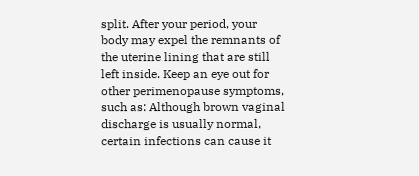split. After your period, your body may expel the remnants of the uterine lining that are still left inside. Keep an eye out for other perimenopause symptoms, such as: Although brown vaginal discharge is usually normal, certain infections can cause it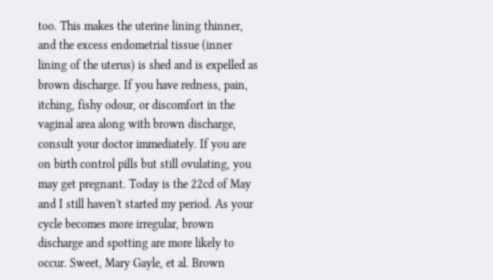too. This makes the uterine lining thinner, and the excess endometrial tissue (inner lining of the uterus) is shed and is expelled as brown discharge. If you have redness, pain, itching, fishy odour, or discomfort in the vaginal area along with brown discharge, consult your doctor immediately. If you are on birth control pills but still ovulating, you may get pregnant. Today is the 22cd of May and I still haven't started my period. As your cycle becomes more irregular, brown discharge and spotting are more likely to occur. Sweet, Mary Gayle, et al. Brown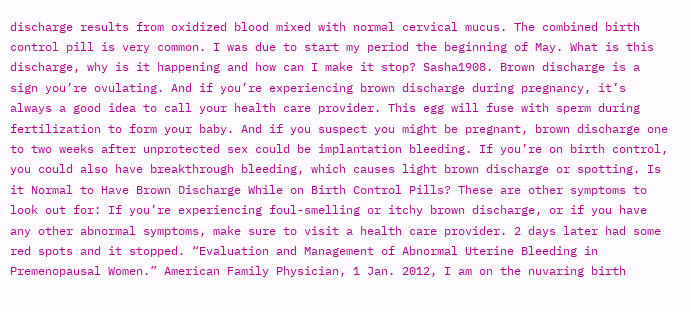discharge results from oxidized blood mixed with normal cervical mucus. The combined birth control pill is very common. I was due to start my period the beginning of May. What is this discharge, why is it happening and how can I make it stop? Sasha1908. Brown discharge is a sign you’re ovulating. And if you’re experiencing brown discharge during pregnancy, it’s always a good idea to call your health care provider. This egg will fuse with sperm during fertilization to form your baby. And if you suspect you might be pregnant, brown discharge one to two weeks after unprotected sex could be implantation bleeding. If you’re on birth control, you could also have breakthrough bleeding, which causes light brown discharge or spotting. Is it Normal to Have Brown Discharge While on Birth Control Pills? These are other symptoms to look out for: If you’re experiencing foul-smelling or itchy brown discharge, or if you have any other abnormal symptoms, make sure to visit a health care provider. 2 days later had some red spots and it stopped. “Evaluation and Management of Abnormal Uterine Bleeding in Premenopausal Women.” American Family Physician, 1 Jan. 2012, I am on the nuvaring birth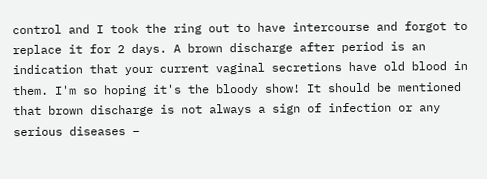control and I took the ring out to have intercourse and forgot to replace it for 2 days. A brown discharge after period is an indication that your current vaginal secretions have old blood in them. I'm so hoping it's the bloody show! It should be mentioned that brown discharge is not always a sign of infection or any serious diseases –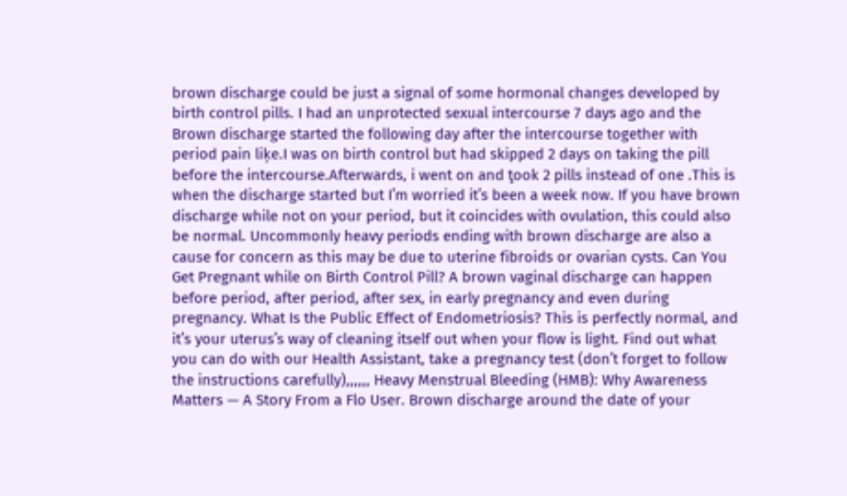brown discharge could be just a signal of some hormonal changes developed by birth control pills. I had an unprotected sexual intercourse 7 days ago and the Brown discharge started the following day after the intercourse together with period pain liķe.I was on birth control but had skipped 2 days on taking the pill before the intercourse.Afterwards, i went on and ţook 2 pills instead of one .This is when the discharge started but I’m worried it’s been a week now. If you have brown discharge while not on your period, but it coincides with ovulation, this could also be normal. Uncommonly heavy periods ending with brown discharge are also a cause for concern as this may be due to uterine fibroids or ovarian cysts. Can You Get Pregnant while on Birth Control Pill? A brown vaginal discharge can happen before period, after period, after sex, in early pregnancy and even during pregnancy. What Is the Public Effect of Endometriosis? This is perfectly normal, and it’s your uterus’s way of cleaning itself out when your flow is light. Find out what you can do with our Health Assistant, take a pregnancy test (don’t forget to follow the instructions carefully),,,,,, Heavy Menstrual Bleeding (HMB): Why Awareness Matters — A Story From a Flo User. Brown discharge around the date of your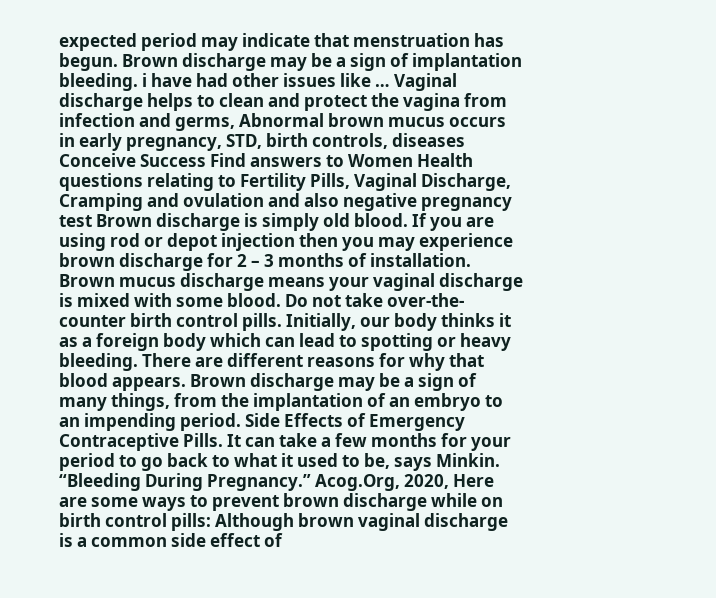expected period may indicate that menstruation has begun. Brown discharge may be a sign of implantation bleeding. i have had other issues like … Vaginal discharge helps to clean and protect the vagina from infection and germs, Abnormal brown mucus occurs in early pregnancy, STD, birth controls, diseases Conceive Success Find answers to Women Health questions relating to Fertility Pills, Vaginal Discharge, Cramping and ovulation and also negative pregnancy test Brown discharge is simply old blood. If you are using rod or depot injection then you may experience brown discharge for 2 – 3 months of installation. Brown mucus discharge means your vaginal discharge is mixed with some blood. Do not take over-the-counter birth control pills. Initially, our body thinks it as a foreign body which can lead to spotting or heavy bleeding. There are different reasons for why that blood appears. Brown discharge may be a sign of many things, from the implantation of an embryo to an impending period. Side Effects of Emergency Contraceptive Pills. It can take a few months for your period to go back to what it used to be, says Minkin. “Bleeding During Pregnancy.” Acog.Org, 2020, Here are some ways to prevent brown discharge while on birth control pills: Although brown vaginal discharge is a common side effect of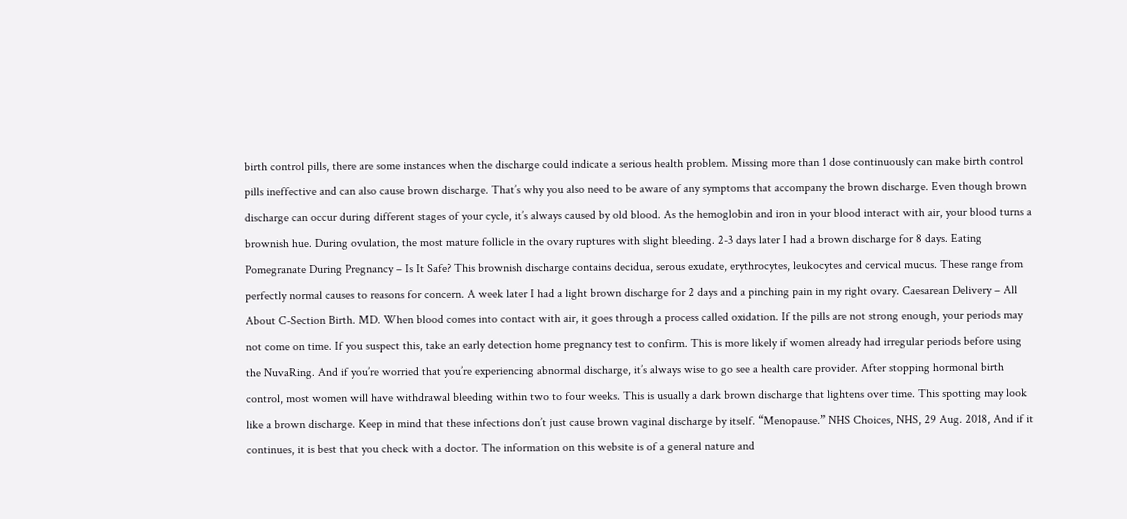birth control pills, there are some instances when the discharge could indicate a serious health problem. Missing more than 1 dose continuously can make birth control pills ineffective and can also cause brown discharge. That’s why you also need to be aware of any symptoms that accompany the brown discharge. Even though brown discharge can occur during different stages of your cycle, it’s always caused by old blood. As the hemoglobin and iron in your blood interact with air, your blood turns a brownish hue. During ovulation, the most mature follicle in the ovary ruptures with slight bleeding. 2-3 days later I had a brown discharge for 8 days. Eating Pomegranate During Pregnancy – Is It Safe? This brownish discharge contains decidua, serous exudate, erythrocytes, leukocytes and cervical mucus. These range from perfectly normal causes to reasons for concern. A week later I had a light brown discharge for 2 days and a pinching pain in my right ovary. Caesarean Delivery – All About C-Section Birth. MD. When blood comes into contact with air, it goes through a process called oxidation. If the pills are not strong enough, your periods may not come on time. If you suspect this, take an early detection home pregnancy test to confirm. This is more likely if women already had irregular periods before using the NuvaRing. And if you’re worried that you’re experiencing abnormal discharge, it’s always wise to go see a health care provider. After stopping hormonal birth control, most women will have withdrawal bleeding within two to four weeks. This is usually a dark brown discharge that lightens over time. This spotting may look like a brown discharge. Keep in mind that these infections don’t just cause brown vaginal discharge by itself. “Menopause.” NHS Choices, NHS, 29 Aug. 2018, And if it continues, it is best that you check with a doctor. The information on this website is of a general nature and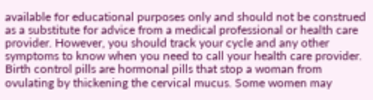available for educational purposes only and should not be construed as a substitute for advice from a medical professional or health care provider. However, you should track your cycle and any other symptoms to know when you need to call your health care provider. Birth control pills are hormonal pills that stop a woman from ovulating by thickening the cervical mucus. Some women may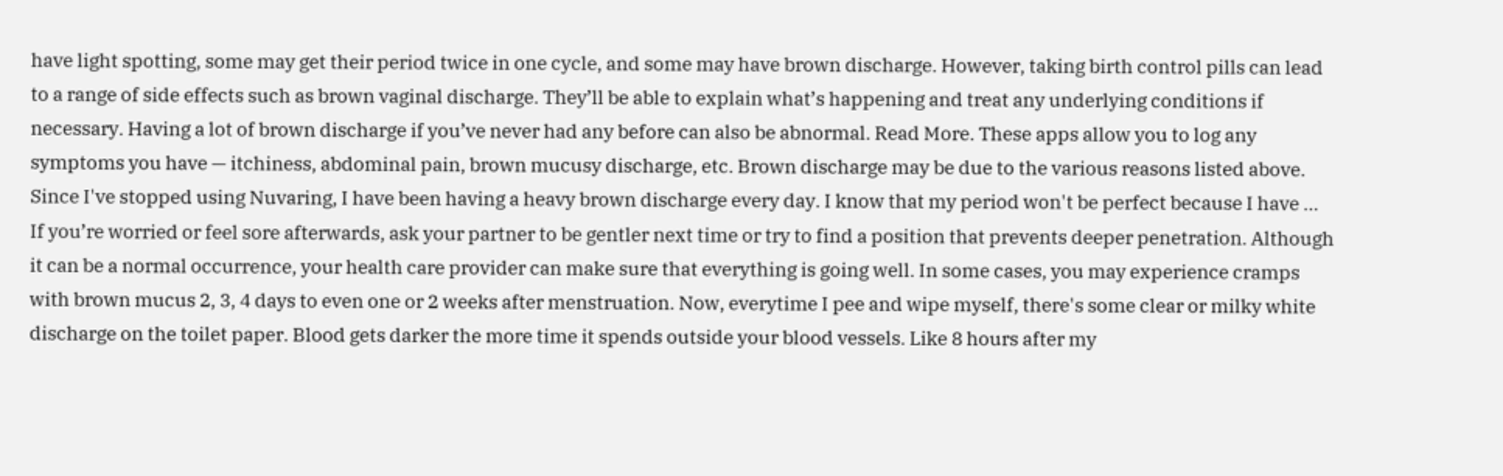have light spotting, some may get their period twice in one cycle, and some may have brown discharge. However, taking birth control pills can lead to a range of side effects such as brown vaginal discharge. They’ll be able to explain what’s happening and treat any underlying conditions if necessary. Having a lot of brown discharge if you’ve never had any before can also be abnormal. Read More. These apps allow you to log any symptoms you have — itchiness, abdominal pain, brown mucusy discharge, etc. Brown discharge may be due to the various reasons listed above. Since I've stopped using Nuvaring, I have been having a heavy brown discharge every day. I know that my period won't be perfect because I have … If you’re worried or feel sore afterwards, ask your partner to be gentler next time or try to find a position that prevents deeper penetration. Although it can be a normal occurrence, your health care provider can make sure that everything is going well. In some cases, you may experience cramps with brown mucus 2, 3, 4 days to even one or 2 weeks after menstruation. Now, everytime I pee and wipe myself, there's some clear or milky white discharge on the toilet paper. Blood gets darker the more time it spends outside your blood vessels. Like 8 hours after my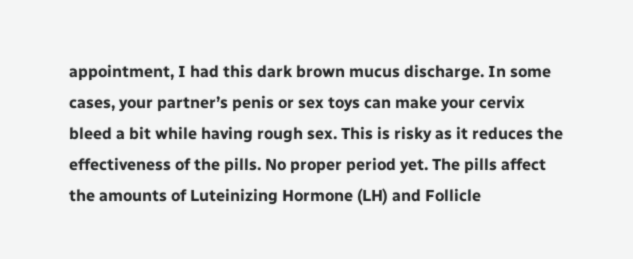appointment, I had this dark brown mucus discharge. In some cases, your partner’s penis or sex toys can make your cervix bleed a bit while having rough sex. This is risky as it reduces the effectiveness of the pills. No proper period yet. The pills affect the amounts of Luteinizing Hormone (LH) and Follicle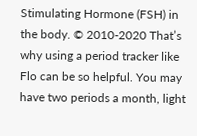Stimulating Hormone (FSH) in the body. © 2010-2020 That’s why using a period tracker like Flo can be so helpful. You may have two periods a month, light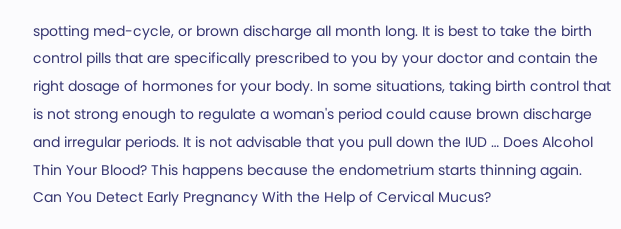spotting med-cycle, or brown discharge all month long. It is best to take the birth control pills that are specifically prescribed to you by your doctor and contain the right dosage of hormones for your body. In some situations, taking birth control that is not strong enough to regulate a woman's period could cause brown discharge and irregular periods. It is not advisable that you pull down the IUD … Does Alcohol Thin Your Blood? This happens because the endometrium starts thinning again. Can You Detect Early Pregnancy With the Help of Cervical Mucus?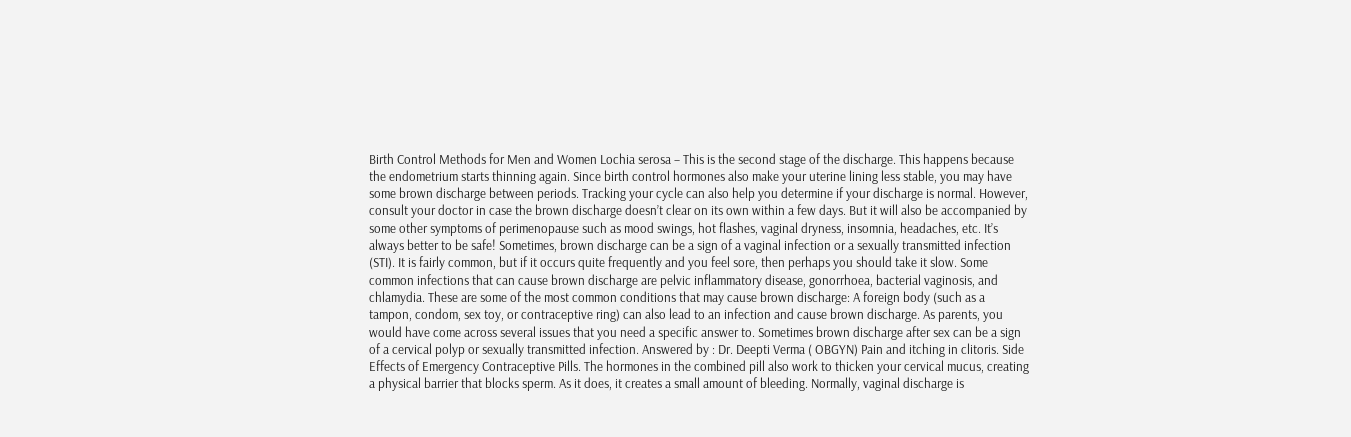Birth Control Methods for Men and Women Lochia serosa – This is the second stage of the discharge. This happens because the endometrium starts thinning again. Since birth control hormones also make your uterine lining less stable, you may have some brown discharge between periods. Tracking your cycle can also help you determine if your discharge is normal. However, consult your doctor in case the brown discharge doesn’t clear on its own within a few days. But it will also be accompanied by some other symptoms of perimenopause such as mood swings, hot flashes, vaginal dryness, insomnia, headaches, etc. It’s always better to be safe! Sometimes, brown discharge can be a sign of a vaginal infection or a sexually transmitted infection (STI). It is fairly common, but if it occurs quite frequently and you feel sore, then perhaps you should take it slow. Some common infections that can cause brown discharge are pelvic inflammatory disease, gonorrhoea, bacterial vaginosis, and chlamydia. These are some of the most common conditions that may cause brown discharge: A foreign body (such as a tampon, condom, sex toy, or contraceptive ring) can also lead to an infection and cause brown discharge. As parents, you would have come across several issues that you need a specific answer to. Sometimes brown discharge after sex can be a sign of a cervical polyp or sexually transmitted infection. Answered by : Dr. Deepti Verma ( OBGYN) Pain and itching in clitoris. Side Effects of Emergency Contraceptive Pills. The hormones in the combined pill also work to thicken your cervical mucus, creating a physical barrier that blocks sperm. As it does, it creates a small amount of bleeding. Normally, vaginal discharge is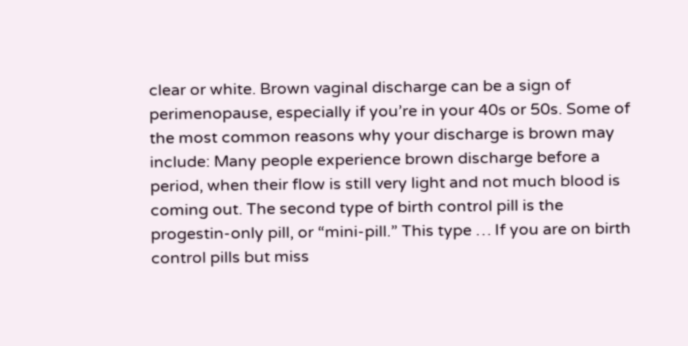clear or white. Brown vaginal discharge can be a sign of perimenopause, especially if you’re in your 40s or 50s. Some of the most common reasons why your discharge is brown may include: Many people experience brown discharge before a period, when their flow is still very light and not much blood is coming out. The second type of birth control pill is the progestin-only pill, or “mini-pill.” This type … If you are on birth control pills but miss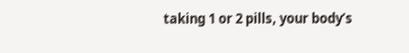taking 1 or 2 pills, your body’s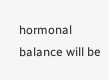hormonal balance will be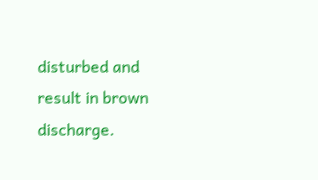disturbed and result in brown discharge.